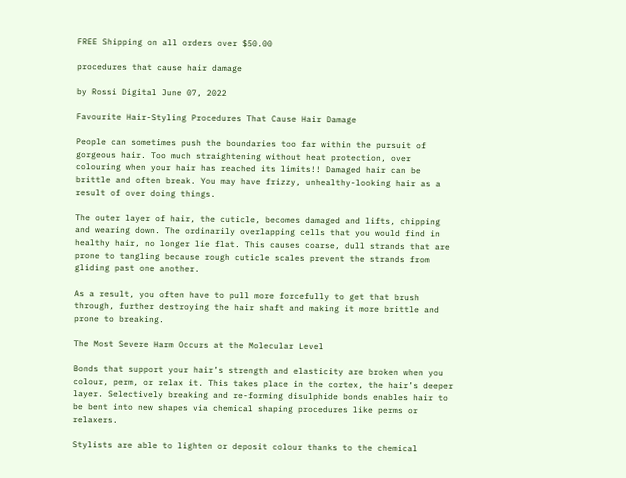FREE Shipping on all orders over $50.00

procedures that cause hair damage

by Rossi Digital June 07, 2022

Favourite Hair-Styling Procedures That Cause Hair Damage

People can sometimes push the boundaries too far within the pursuit of gorgeous hair. Too much straightening without heat protection, over colouring when your hair has reached its limits!! Damaged hair can be brittle and often break. You may have frizzy, unhealthy-looking hair as a result of over doing things.

The outer layer of hair, the cuticle, becomes damaged and lifts, chipping and wearing down. The ordinarily overlapping cells that you would find in healthy hair, no longer lie flat. This causes coarse, dull strands that are prone to tangling because rough cuticle scales prevent the strands from gliding past one another.

As a result, you often have to pull more forcefully to get that brush through, further destroying the hair shaft and making it more brittle and prone to breaking.

The Most Severe Harm Occurs at the Molecular Level

Bonds that support your hair’s strength and elasticity are broken when you colour, perm, or relax it. This takes place in the cortex, the hair’s deeper layer. Selectively breaking and re-forming disulphide bonds enables hair to be bent into new shapes via chemical shaping procedures like perms or relaxers.

Stylists are able to lighten or deposit colour thanks to the chemical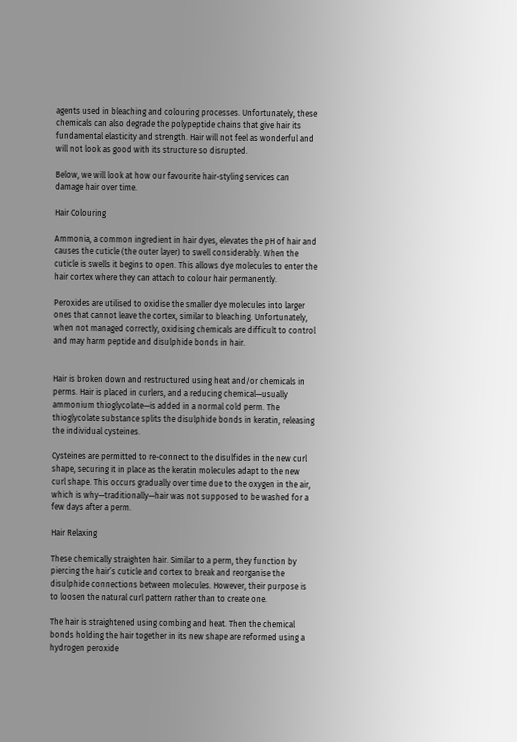agents used in bleaching and colouring processes. Unfortunately, these chemicals can also degrade the polypeptide chains that give hair its fundamental elasticity and strength. Hair will not feel as wonderful and will not look as good with its structure so disrupted.

Below, we will look at how our favourite hair-styling services can damage hair over time.

Hair Colouring

Ammonia, a common ingredient in hair dyes, elevates the pH of hair and causes the cuticle (the outer layer) to swell considerably. When the cuticle is swells it begins to open. This allows dye molecules to enter the hair cortex where they can attach to colour hair permanently.

Peroxides are utilised to oxidise the smaller dye molecules into larger ones that cannot leave the cortex, similar to bleaching. Unfortunately, when not managed correctly, oxidising chemicals are difficult to control and may harm peptide and disulphide bonds in hair.


Hair is broken down and restructured using heat and/or chemicals in perms. Hair is placed in curlers, and a reducing chemical—usually ammonium thioglycolate—is added in a normal cold perm. The thioglycolate substance splits the disulphide bonds in keratin, releasing the individual cysteines.

Cysteines are permitted to re-connect to the disulfides in the new curl shape, securing it in place as the keratin molecules adapt to the new curl shape. This occurs gradually over time due to the oxygen in the air, which is why—traditionally—hair was not supposed to be washed for a few days after a perm.

Hair Relaxing

These chemically straighten hair. Similar to a perm, they function by piercing the hair’s cuticle and cortex to break and reorganise the disulphide connections between molecules. However, their purpose is to loosen the natural curl pattern rather than to create one.

The hair is straightened using combing and heat. Then the chemical bonds holding the hair together in its new shape are reformed using a hydrogen peroxide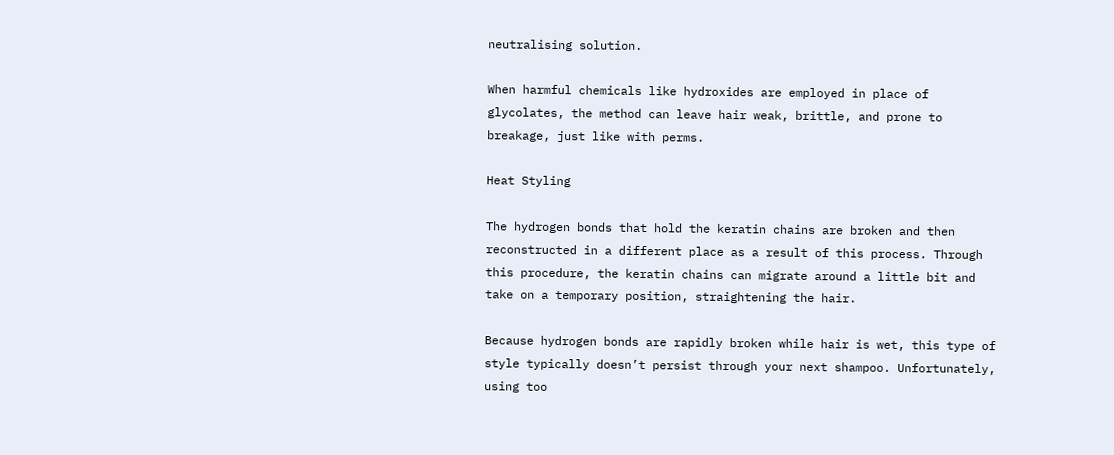neutralising solution.

When harmful chemicals like hydroxides are employed in place of glycolates, the method can leave hair weak, brittle, and prone to breakage, just like with perms.

Heat Styling

The hydrogen bonds that hold the keratin chains are broken and then reconstructed in a different place as a result of this process. Through this procedure, the keratin chains can migrate around a little bit and take on a temporary position, straightening the hair.

Because hydrogen bonds are rapidly broken while hair is wet, this type of style typically doesn’t persist through your next shampoo. Unfortunately, using too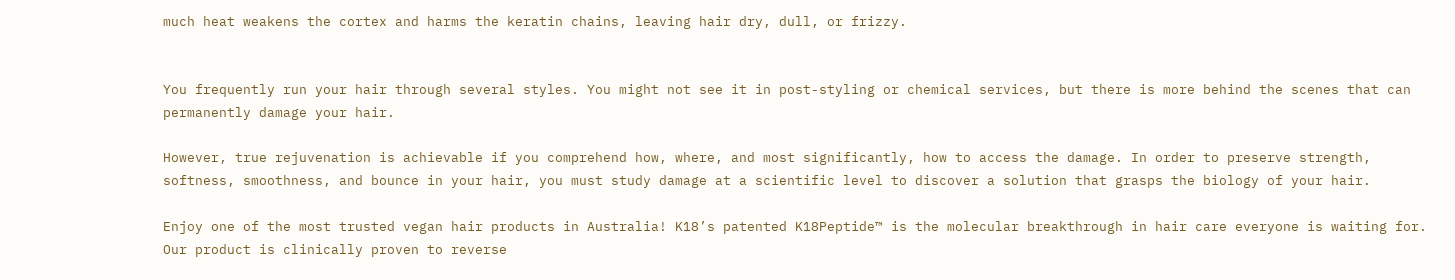much heat weakens the cortex and harms the keratin chains, leaving hair dry, dull, or frizzy.


You frequently run your hair through several styles. You might not see it in post-styling or chemical services, but there is more behind the scenes that can permanently damage your hair.

However, true rejuvenation is achievable if you comprehend how, where, and most significantly, how to access the damage. In order to preserve strength, softness, smoothness, and bounce in your hair, you must study damage at a scientific level to discover a solution that grasps the biology of your hair.

Enjoy one of the most trusted vegan hair products in Australia! K18’s patented K18Peptide™ is the molecular breakthrough in hair care everyone is waiting for. Our product is clinically proven to reverse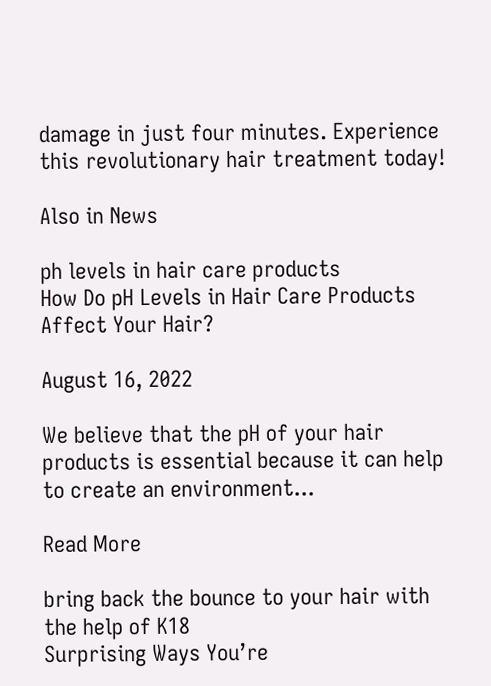damage in just four minutes. Experience this revolutionary hair treatment today!

Also in News

ph levels in hair care products
How Do pH Levels in Hair Care Products Affect Your Hair?

August 16, 2022

We believe that the pH of your hair products is essential because it can help to create an environment...

Read More

bring back the bounce to your hair with the help of K18
Surprising Ways You’re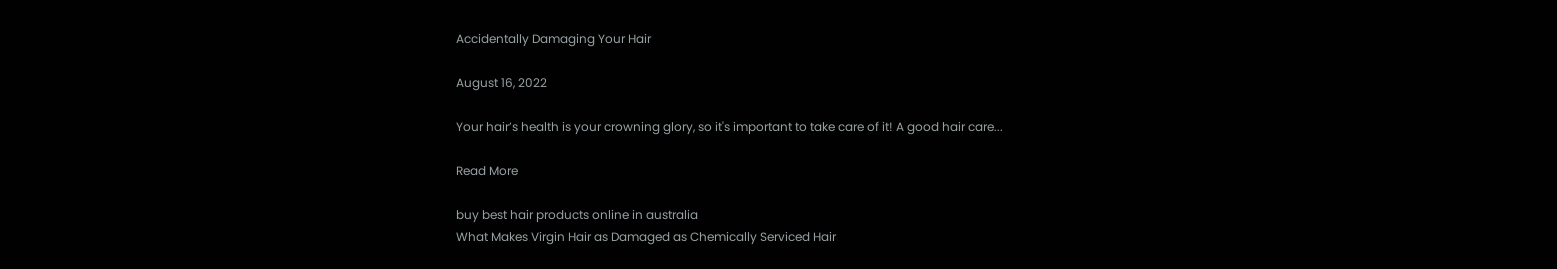Accidentally Damaging Your Hair

August 16, 2022

Your hair’s health is your crowning glory, so it's important to take care of it! A good hair care...

Read More

buy best hair products online in australia
What Makes Virgin Hair as Damaged as Chemically Serviced Hair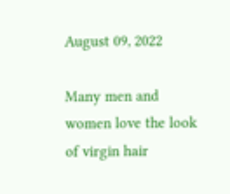August 09, 2022

Many men and women love the look of virgin hair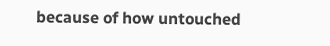because of how untouched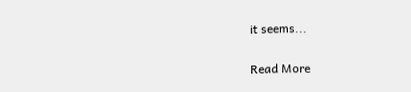it seems...

Read More